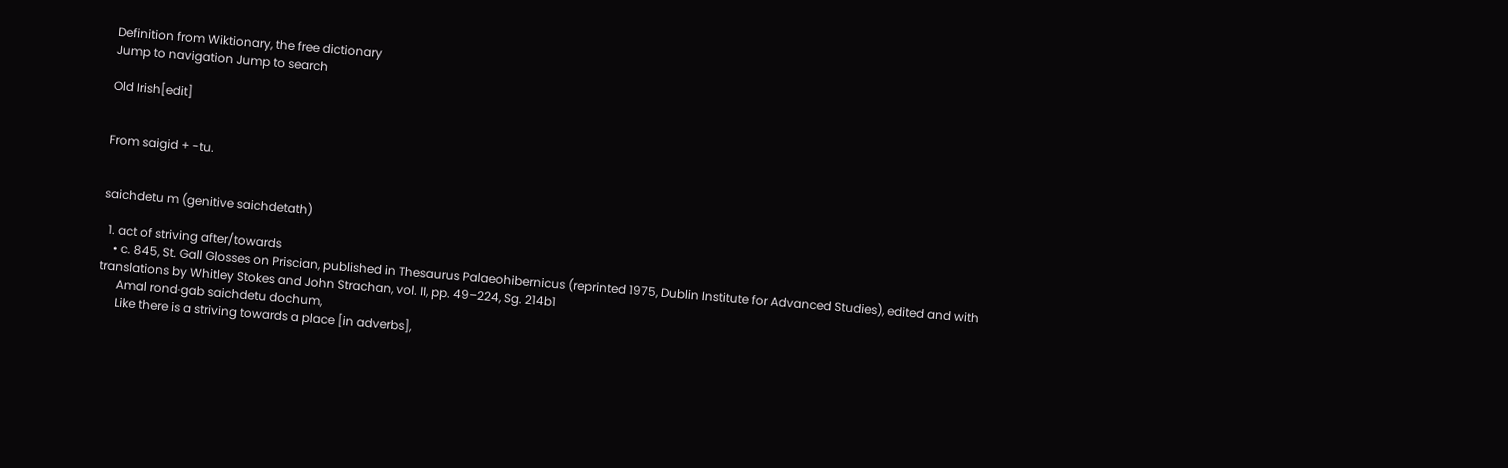Definition from Wiktionary, the free dictionary
Jump to navigation Jump to search

Old Irish[edit]


From saigid + -tu.


saichdetu m (genitive saichdetath)

  1. act of striving after/towards
    • c. 845, St. Gall Glosses on Priscian, published in Thesaurus Palaeohibernicus (reprinted 1975, Dublin Institute for Advanced Studies), edited and with translations by Whitley Stokes and John Strachan, vol. II, pp. 49–224, Sg. 214b1
      Amal rond·gab saichdetu dochum,
      Like there is a striving towards a place [in adverbs],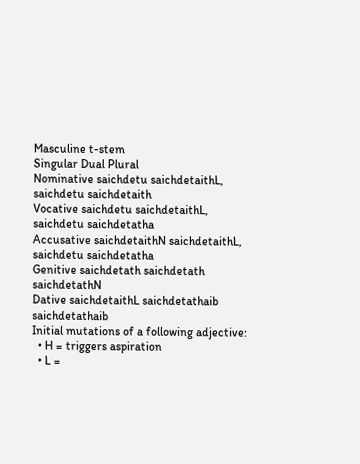Masculine t-stem
Singular Dual Plural
Nominative saichdetu saichdetaithL, saichdetu saichdetaith
Vocative saichdetu saichdetaithL, saichdetu saichdetatha
Accusative saichdetaithN saichdetaithL, saichdetu saichdetatha
Genitive saichdetath saichdetath saichdetathN
Dative saichdetaithL saichdetathaib saichdetathaib
Initial mutations of a following adjective:
  • H = triggers aspiration
  • L =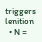triggers lenition
  • N =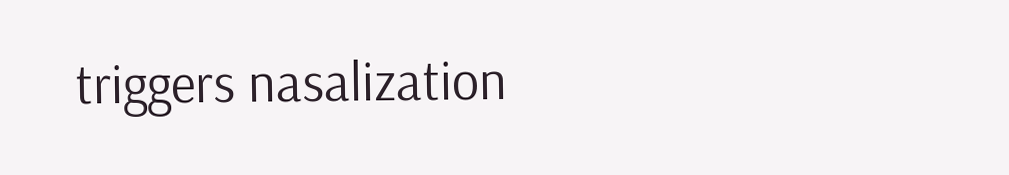triggers nasalization